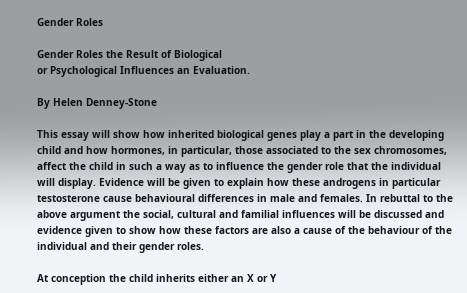Gender Roles

Gender Roles the Result of Biological
or Psychological Influences an Evaluation.

By Helen Denney-Stone

This essay will show how inherited biological genes play a part in the developing child and how hormones, in particular, those associated to the sex chromosomes, affect the child in such a way as to influence the gender role that the individual will display. Evidence will be given to explain how these androgens in particular testosterone cause behavioural differences in male and females. In rebuttal to the above argument the social, cultural and familial influences will be discussed and evidence given to show how these factors are also a cause of the behaviour of the individual and their gender roles.

At conception the child inherits either an X or Y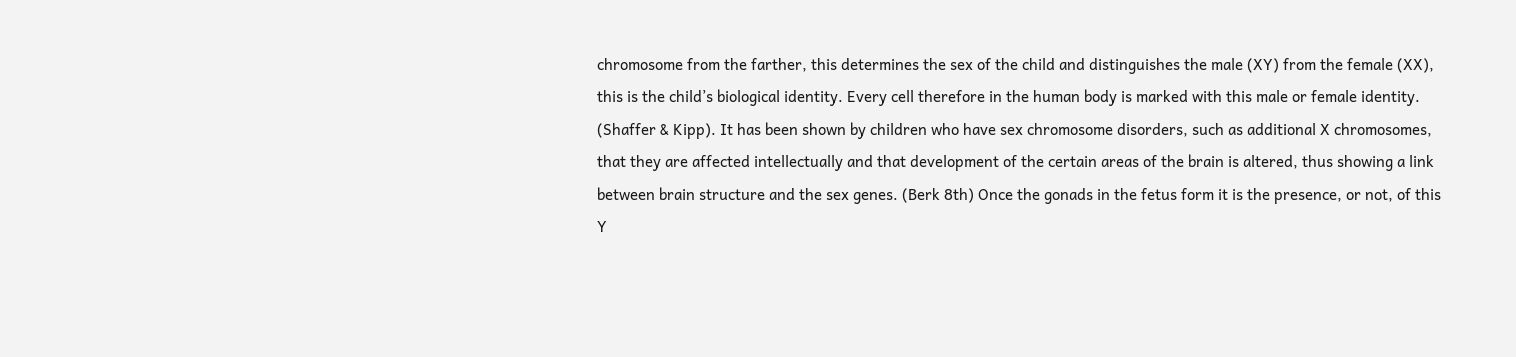chromosome from the farther, this determines the sex of the child and distinguishes the male (XY) from the female (XX), this is the child’s biological identity. Every cell therefore in the human body is marked with this male or female identity. (Shaffer & Kipp). It has been shown by children who have sex chromosome disorders, such as additional X chromosomes, that they are affected intellectually and that development of the certain areas of the brain is altered, thus showing a link between brain structure and the sex genes. (Berk 8th) Once the gonads in the fetus form it is the presence, or not, of this Y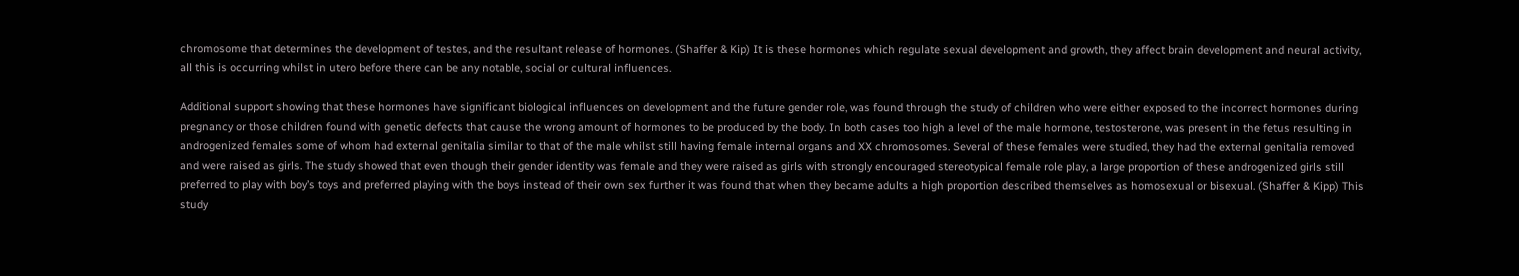chromosome that determines the development of testes, and the resultant release of hormones. (Shaffer & Kip) It is these hormones which regulate sexual development and growth, they affect brain development and neural activity, all this is occurring whilst in utero before there can be any notable, social or cultural influences.

Additional support showing that these hormones have significant biological influences on development and the future gender role, was found through the study of children who were either exposed to the incorrect hormones during pregnancy or those children found with genetic defects that cause the wrong amount of hormones to be produced by the body. In both cases too high a level of the male hormone, testosterone, was present in the fetus resulting in androgenized females some of whom had external genitalia similar to that of the male whilst still having female internal organs and XX chromosomes. Several of these females were studied, they had the external genitalia removed and were raised as girls. The study showed that even though their gender identity was female and they were raised as girls with strongly encouraged stereotypical female role play, a large proportion of these androgenized girls still preferred to play with boy’s toys and preferred playing with the boys instead of their own sex further it was found that when they became adults a high proportion described themselves as homosexual or bisexual. (Shaffer & Kipp) This study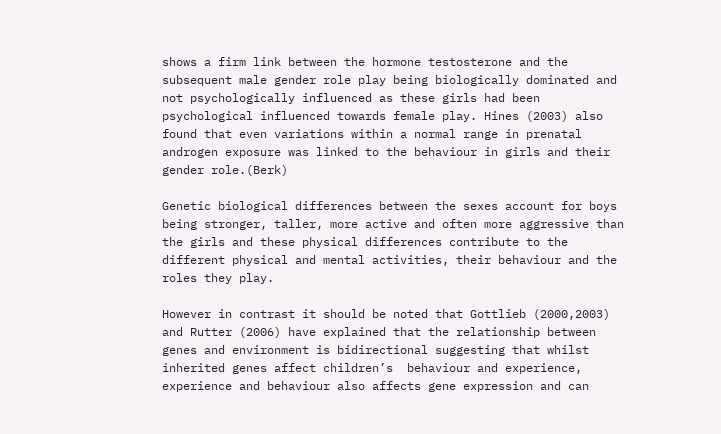shows a firm link between the hormone testosterone and the subsequent male gender role play being biologically dominated and not psychologically influenced as these girls had been psychological influenced towards female play. Hines (2003) also found that even variations within a normal range in prenatal androgen exposure was linked to the behaviour in girls and their gender role.(Berk)

Genetic biological differences between the sexes account for boys being stronger, taller, more active and often more aggressive than the girls and these physical differences contribute to the different physical and mental activities, their behaviour and the roles they play.

However in contrast it should be noted that Gottlieb (2000,2003) and Rutter (2006) have explained that the relationship between genes and environment is bidirectional suggesting that whilst inherited genes affect children’s  behaviour and experience, experience and behaviour also affects gene expression and can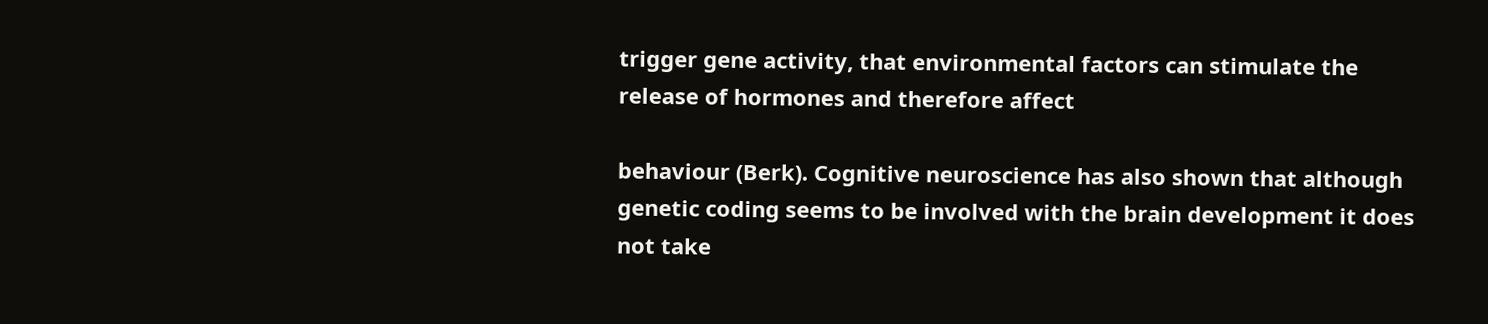trigger gene activity, that environmental factors can stimulate the release of hormones and therefore affect

behaviour (Berk). Cognitive neuroscience has also shown that although genetic coding seems to be involved with the brain development it does not take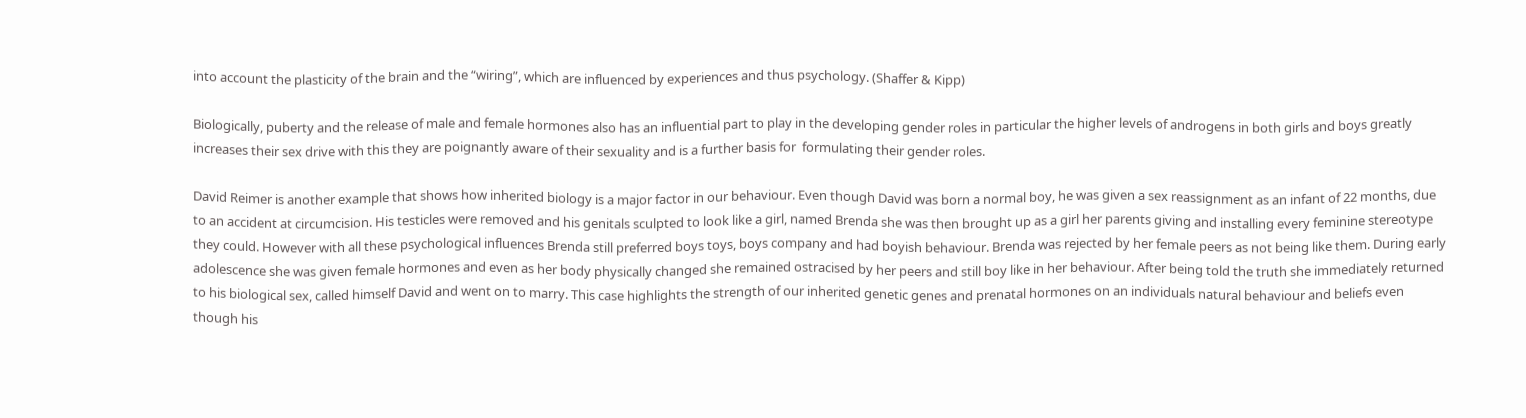into account the plasticity of the brain and the “wiring”, which are influenced by experiences and thus psychology. (Shaffer & Kipp)

Biologically, puberty and the release of male and female hormones also has an influential part to play in the developing gender roles in particular the higher levels of androgens in both girls and boys greatly increases their sex drive with this they are poignantly aware of their sexuality and is a further basis for  formulating their gender roles.

David Reimer is another example that shows how inherited biology is a major factor in our behaviour. Even though David was born a normal boy, he was given a sex reassignment as an infant of 22 months, due to an accident at circumcision. His testicles were removed and his genitals sculpted to look like a girl, named Brenda she was then brought up as a girl her parents giving and installing every feminine stereotype they could. However with all these psychological influences Brenda still preferred boys toys, boys company and had boyish behaviour. Brenda was rejected by her female peers as not being like them. During early adolescence she was given female hormones and even as her body physically changed she remained ostracised by her peers and still boy like in her behaviour. After being told the truth she immediately returned to his biological sex, called himself David and went on to marry. This case highlights the strength of our inherited genetic genes and prenatal hormones on an individuals natural behaviour and beliefs even though his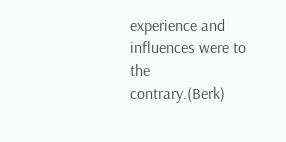experience and influences were to the contrary.(Berk)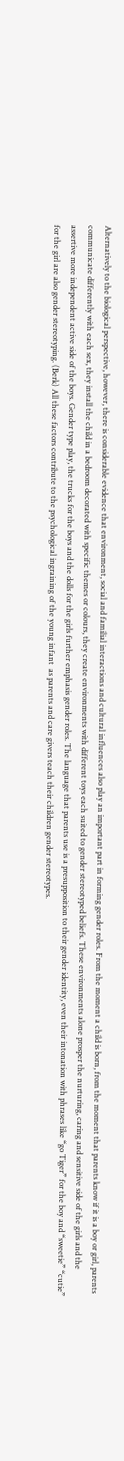Alternatively to the biological perspective, however, there is considerable evidence that environment, social and familial interactions and cultural influences also play an important part in forming gender roles. From the moment a child is born, from the moment that parents know if it is a boy or girl, parents communicate differently with each sex, they install the child in a bedroom decorated with specific themes or colours, they create environments with different toys each suited to gender stereotyped beliefs. These environments alone prosper the nurturing, caring and sensitive side of the girls and the assertive more independent active side of the boys. Gender type play, the trucks for the boys and the dolls for the girls further emphasis gender roles. The language that parents use is a presupposition to their gender identity, even their intonation with phrases like “go Tiger” for the boy and “sweetie” “cutie” for the girl are also gender stereotyping. (Berk) All these factors contribute to the psychological ingraining of the young infant  as parents and care givers teach their children gender stereotypes.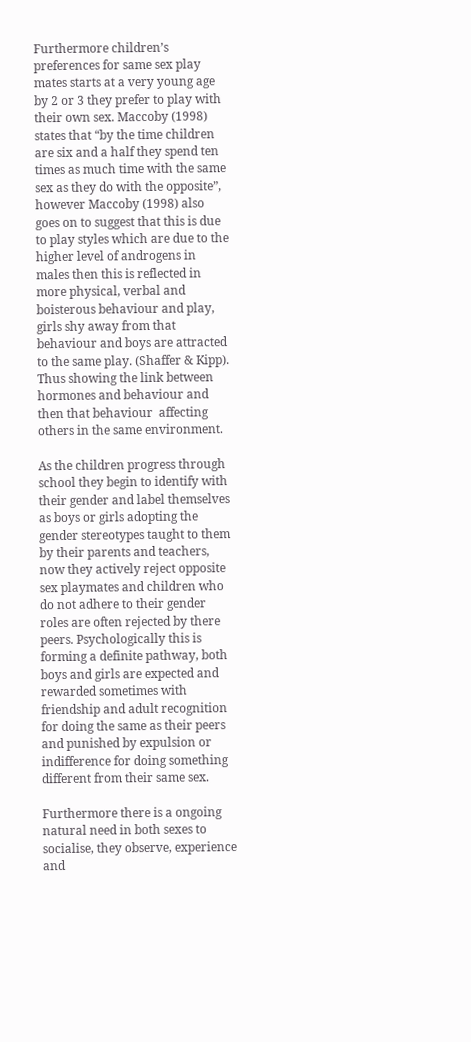Furthermore children’s preferences for same sex play mates starts at a very young age by 2 or 3 they prefer to play with their own sex. Maccoby (1998) states that “by the time children are six and a half they spend ten times as much time with the same sex as they do with the opposite”, however Maccoby (1998) also goes on to suggest that this is due to play styles which are due to the higher level of androgens in males then this is reflected in more physical, verbal and  boisterous behaviour and play, girls shy away from that behaviour and boys are attracted to the same play. (Shaffer & Kipp). Thus showing the link between hormones and behaviour and then that behaviour  affecting others in the same environment.

As the children progress through school they begin to identify with their gender and label themselves as boys or girls adopting the gender stereotypes taught to them by their parents and teachers, now they actively reject opposite sex playmates and children who do not adhere to their gender roles are often rejected by there peers. Psychologically this is forming a definite pathway, both boys and girls are expected and rewarded sometimes with friendship and adult recognition for doing the same as their peers and punished by expulsion or indifference for doing something different from their same sex.

Furthermore there is a ongoing natural need in both sexes to socialise, they observe, experience and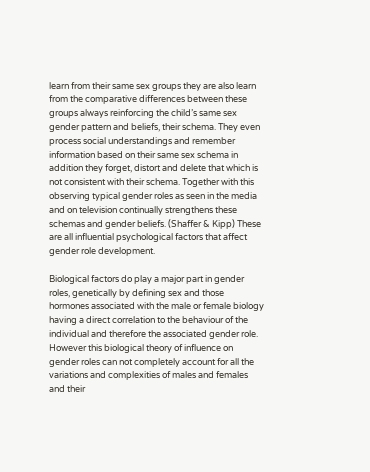learn from their same sex groups they are also learn   from the comparative differences between these groups always reinforcing the child’s same sex gender pattern and beliefs, their schema. They even process social understandings and remember information based on their same sex schema in addition they forget, distort and delete that which is not consistent with their schema. Together with this observing typical gender roles as seen in the media and on television continually strengthens these schemas and gender beliefs. (Shaffer & Kipp) These are all influential psychological factors that affect gender role development.

Biological factors do play a major part in gender roles, genetically by defining sex and those hormones associated with the male or female biology having a direct correlation to the behaviour of the individual and therefore the associated gender role. However this biological theory of influence on gender roles can not completely account for all the variations and complexities of males and females and their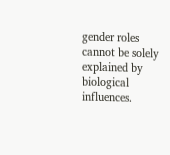gender roles cannot be solely explained by biological influences.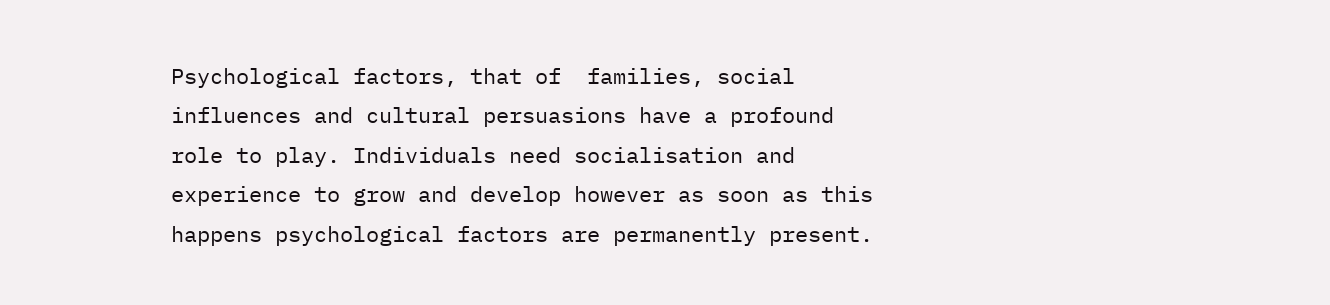Psychological factors, that of  families, social influences and cultural persuasions have a profound role to play. Individuals need socialisation and experience to grow and develop however as soon as this happens psychological factors are permanently present.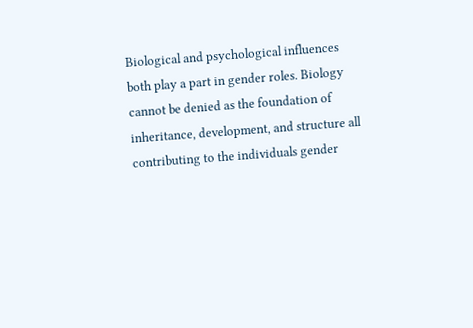Biological and psychological influences both play a part in gender roles. Biology cannot be denied as the foundation of inheritance, development, and structure all contributing to the individuals gender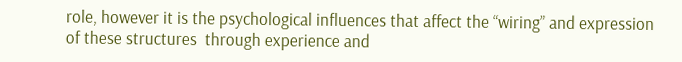role, however it is the psychological influences that affect the “wiring” and expression of these structures  through experience and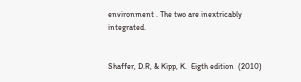environment . The two are inextricably integrated.


Shaffer, D.R, & Kipp, K.  Eigth edition  (2010)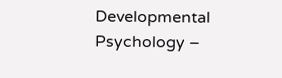Developmental Psychology –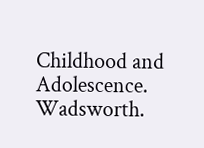Childhood and Adolescence.     Wadsworth.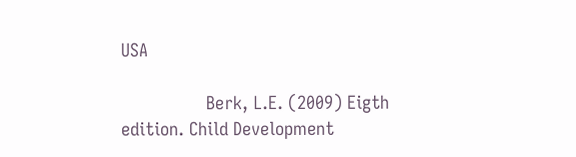USA

                 Berk, L.E. (2009) Eigth edition. Child Development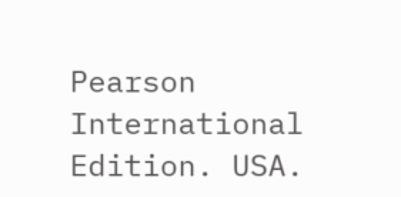Pearson International Edition. USA.